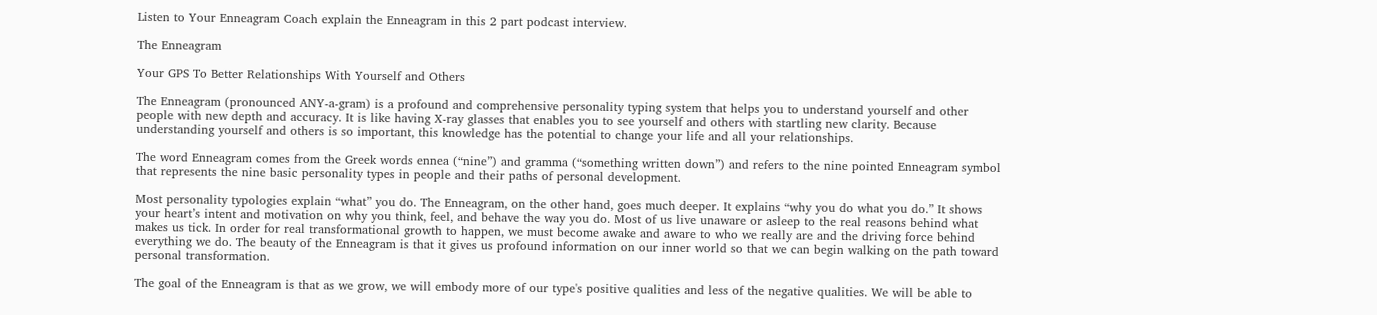Listen to Your Enneagram Coach explain the Enneagram in this 2 part podcast interview.

The Enneagram

Your GPS To Better Relationships With Yourself and Others

The Enneagram (pronounced ANY-a-gram) is a profound and comprehensive personality typing system that helps you to understand yourself and other people with new depth and accuracy. It is like having X-ray glasses that enables you to see yourself and others with startling new clarity. Because understanding yourself and others is so important, this knowledge has the potential to change your life and all your relationships.

The word Enneagram comes from the Greek words ennea (“nine”) and gramma (“something written down”) and refers to the nine pointed Enneagram symbol that represents the nine basic personality types in people and their paths of personal development.

Most personality typologies explain “what” you do. The Enneagram, on the other hand, goes much deeper. It explains “why you do what you do.” It shows your heart’s intent and motivation on why you think, feel, and behave the way you do. Most of us live unaware or asleep to the real reasons behind what makes us tick. In order for real transformational growth to happen, we must become awake and aware to who we really are and the driving force behind everything we do. The beauty of the Enneagram is that it gives us profound information on our inner world so that we can begin walking on the path toward personal transformation.

The goal of the Enneagram is that as we grow, we will embody more of our type's positive qualities and less of the negative qualities. We will be able to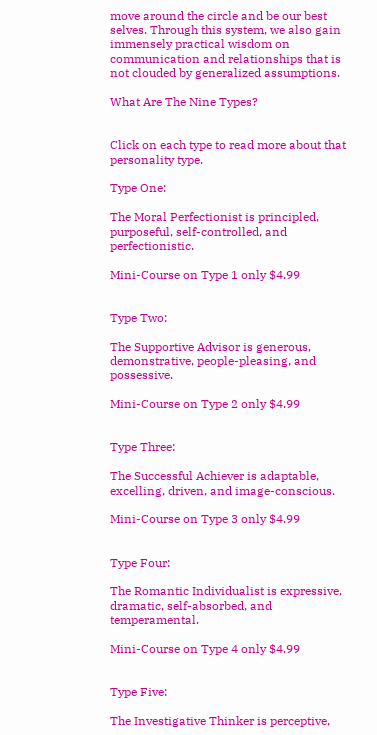move around the circle and be our best selves. Through this system, we also gain immensely practical wisdom on communication and relationships that is not clouded by generalized assumptions.

What Are The Nine Types?


Click on each type to read more about that personality type.

Type One:

The Moral Perfectionist is principled, purposeful, self-controlled, and perfectionistic.

Mini-Course on Type 1 only $4.99


Type Two:

The Supportive Advisor is generous, demonstrative, people-pleasing, and possessive.

Mini-Course on Type 2 only $4.99


Type Three:

The Successful Achiever is adaptable, excelling, driven, and image-conscious.

Mini-Course on Type 3 only $4.99


Type Four:

The Romantic Individualist is expressive, dramatic, self-absorbed, and temperamental.

Mini-Course on Type 4 only $4.99


Type Five:

The Investigative Thinker is perceptive,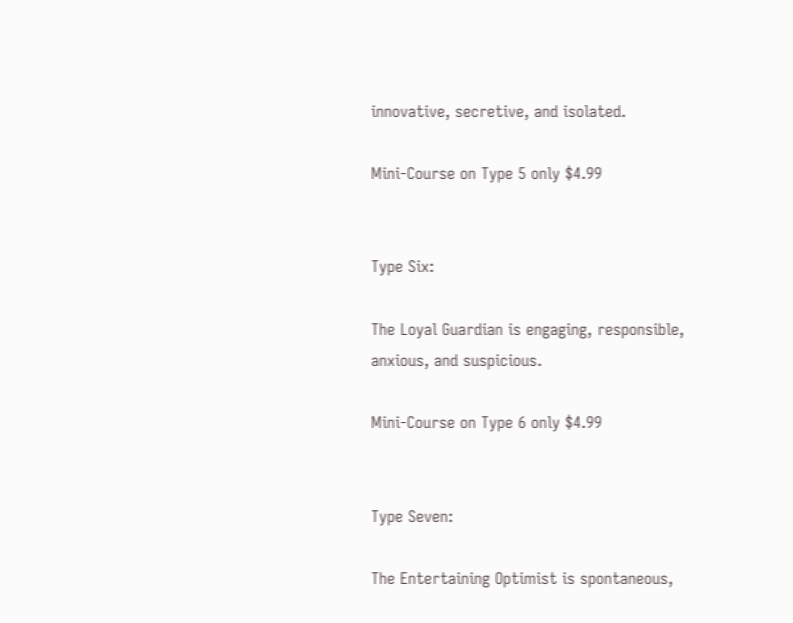innovative, secretive, and isolated.

Mini-Course on Type 5 only $4.99


Type Six:

The Loyal Guardian is engaging, responsible, anxious, and suspicious.

Mini-Course on Type 6 only $4.99


Type Seven:

The Entertaining Optimist is spontaneous,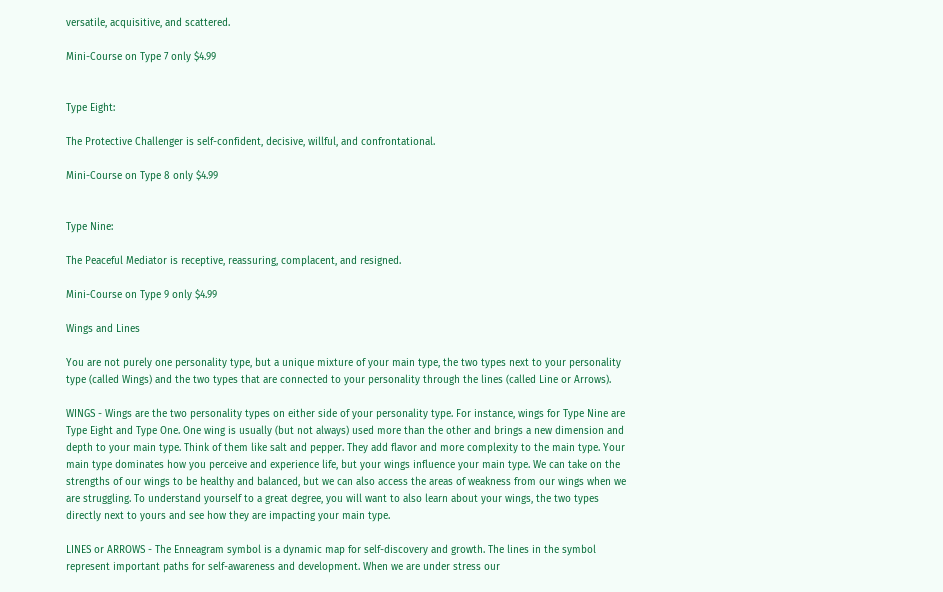versatile, acquisitive, and scattered.

Mini-Course on Type 7 only $4.99


Type Eight:

The Protective Challenger is self-confident, decisive, willful, and confrontational.

Mini-Course on Type 8 only $4.99


Type Nine:

The Peaceful Mediator is receptive, reassuring, complacent, and resigned.

Mini-Course on Type 9 only $4.99

Wings and Lines

You are not purely one personality type, but a unique mixture of your main type, the two types next to your personality type (called Wings) and the two types that are connected to your personality through the lines (called Line or Arrows).

WINGS - Wings are the two personality types on either side of your personality type. For instance, wings for Type Nine are Type Eight and Type One. One wing is usually (but not always) used more than the other and brings a new dimension and depth to your main type. Think of them like salt and pepper. They add flavor and more complexity to the main type. Your main type dominates how you perceive and experience life, but your wings influence your main type. We can take on the strengths of our wings to be healthy and balanced, but we can also access the areas of weakness from our wings when we are struggling. To understand yourself to a great degree, you will want to also learn about your wings, the two types directly next to yours and see how they are impacting your main type.

LINES or ARROWS - The Enneagram symbol is a dynamic map for self-discovery and growth. The lines in the symbol represent important paths for self-awareness and development. When we are under stress our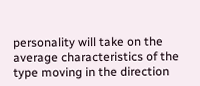personality will take on the average characteristics of the type moving in the direction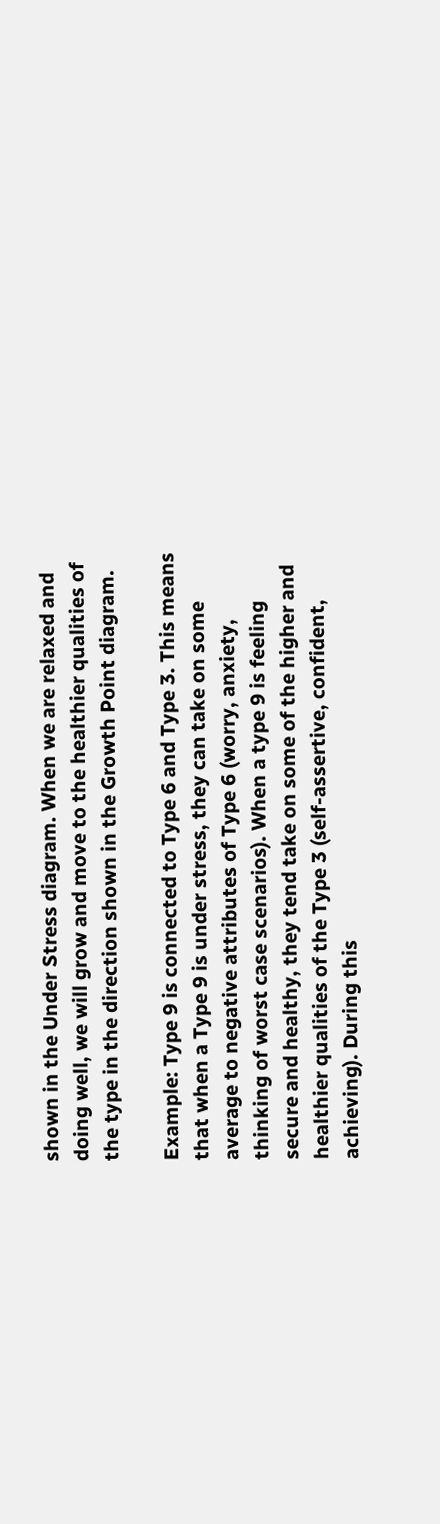shown in the Under Stress diagram. When we are relaxed and doing well, we will grow and move to the healthier qualities of the type in the direction shown in the Growth Point diagram.

Example: Type 9 is connected to Type 6 and Type 3. This means that when a Type 9 is under stress, they can take on some average to negative attributes of Type 6 (worry, anxiety, thinking of worst case scenarios). When a type 9 is feeling secure and healthy, they tend take on some of the higher and healthier qualities of the Type 3 (self-assertive, confident, achieving). During this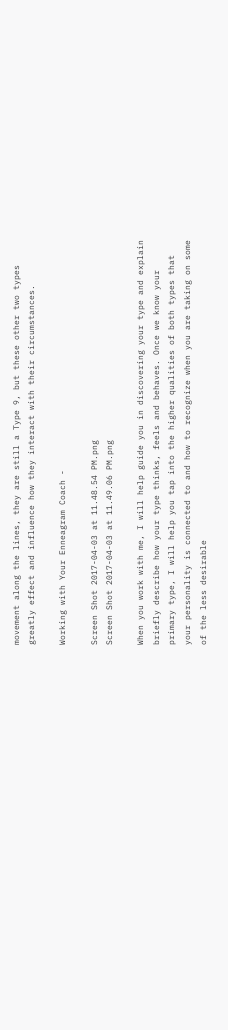movement along the lines, they are still a Type 9, but these other two types greatly effect and influence how they interact with their circumstances.

Working with Your Enneagram Coach -

Screen Shot 2017-04-03 at 11.48.54 PM.png
Screen Shot 2017-04-03 at 11.49.06 PM.png

When you work with me, I will help guide you in discovering your type and explain briefly describe how your type thinks, feels and behaves. Once we know your primary type, I will help you tap into the higher qualities of both types that your personality is connected to and how to recognize when you are taking on some of the less desirable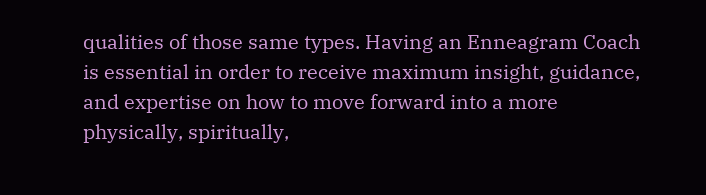qualities of those same types. Having an Enneagram Coach is essential in order to receive maximum insight, guidance, and expertise on how to move forward into a more physically, spiritually,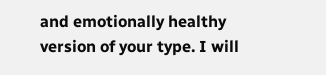and emotionally healthy version of your type. I will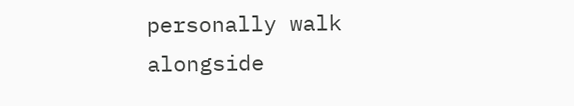personally walk alongside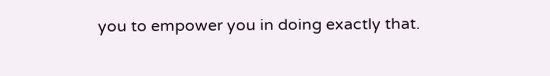you to empower you in doing exactly that.